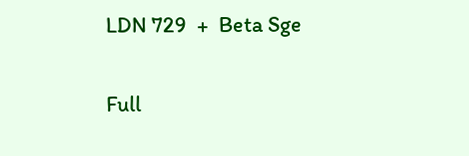LDN 729  +  Beta Sge

Full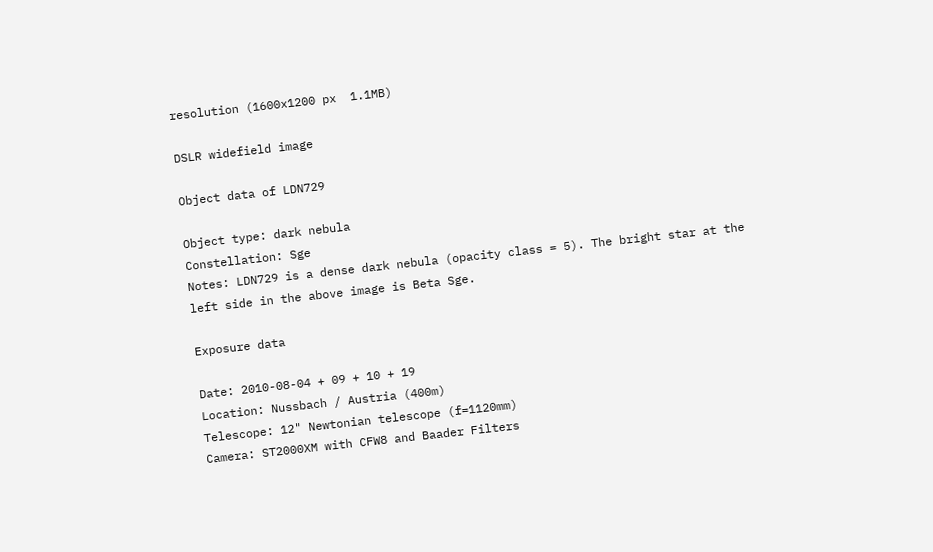resolution (1600x1200 px  1.1MB)

DSLR widefield image

Object data of LDN729

Object type: dark nebula
Constellation: Sge
Notes: LDN729 is a dense dark nebula (opacity class = 5). The bright star at the left side in the above image is Beta Sge.

Exposure data

Date: 2010-08-04 + 09 + 10 + 19
Location: Nussbach / Austria (400m)
Telescope: 12" Newtonian telescope (f=1120mm)
Camera: ST2000XM with CFW8 and Baader Filters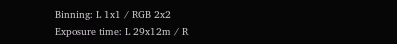Binning: L 1x1 / RGB 2x2
Exposure time: L 29x12m / R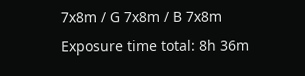7x8m / G 7x8m / B 7x8m
Exposure time total: 8h 36m